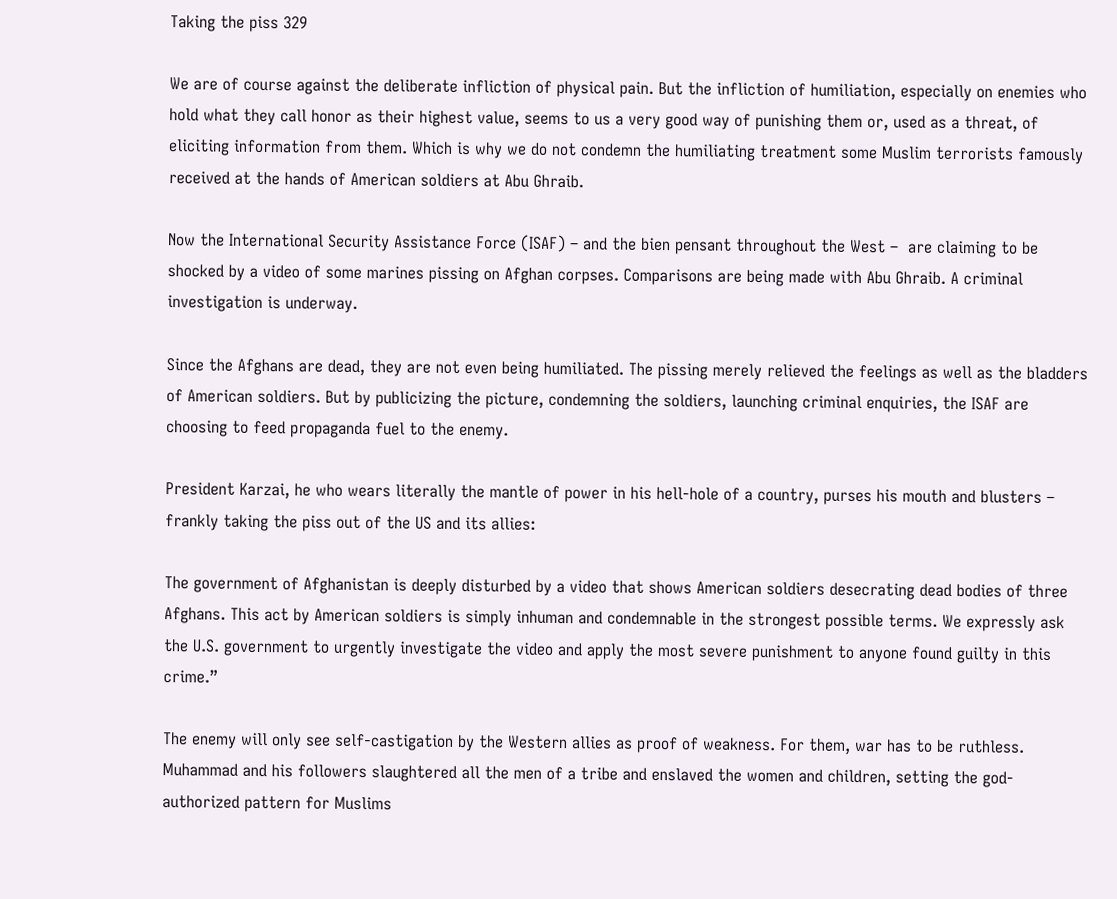Taking the piss 329

We are of course against the deliberate infliction of physical pain. But the infliction of humiliation, especially on enemies who hold what they call honor as their highest value, seems to us a very good way of punishing them or, used as a threat, of eliciting information from them. Which is why we do not condemn the humiliating treatment some Muslim terrorists famously received at the hands of American soldiers at Abu Ghraib.

Now the International Security Assistance Force (ISAF) – and the bien pensant throughout the West –  are claiming to be shocked by a video of some marines pissing on Afghan corpses. Comparisons are being made with Abu Ghraib. A criminal investigation is underway.

Since the Afghans are dead, they are not even being humiliated. The pissing merely relieved the feelings as well as the bladders of American soldiers. But by publicizing the picture, condemning the soldiers, launching criminal enquiries, the ISAF are choosing to feed propaganda fuel to the enemy.

President Karzai, he who wears literally the mantle of power in his hell-hole of a country, purses his mouth and blusters – frankly taking the piss out of the US and its allies:

The government of Afghanistan is deeply disturbed by a video that shows American soldiers desecrating dead bodies of three Afghans. This act by American soldiers is simply inhuman and condemnable in the strongest possible terms. We expressly ask the U.S. government to urgently investigate the video and apply the most severe punishment to anyone found guilty in this crime.”

The enemy will only see self-castigation by the Western allies as proof of weakness. For them, war has to be ruthless. Muhammad and his followers slaughtered all the men of a tribe and enslaved the women and children, setting the god-authorized pattern for Muslims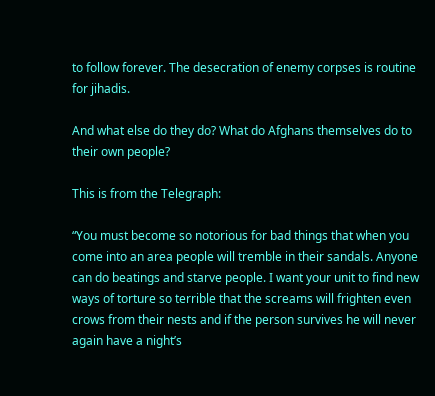to follow forever. The desecration of enemy corpses is routine for jihadis.

And what else do they do? What do Afghans themselves do to their own people?

This is from the Telegraph:

“You must become so notorious for bad things that when you come into an area people will tremble in their sandals. Anyone can do beatings and starve people. I want your unit to find new ways of torture so terrible that the screams will frighten even crows from their nests and if the person survives he will never again have a night’s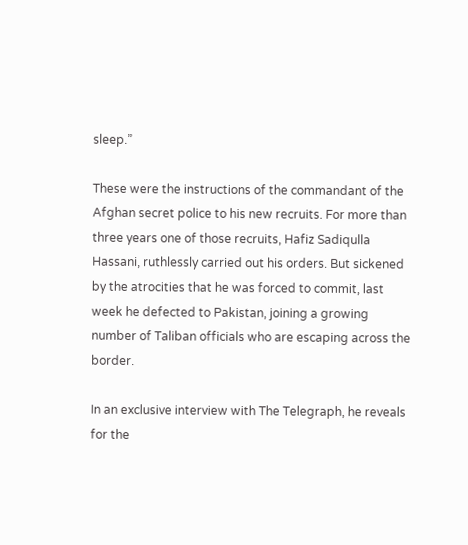sleep.”

These were the instructions of the commandant of the Afghan secret police to his new recruits. For more than three years one of those recruits, Hafiz Sadiqulla Hassani, ruthlessly carried out his orders. But sickened by the atrocities that he was forced to commit, last week he defected to Pakistan, joining a growing number of Taliban officials who are escaping across the border.

In an exclusive interview with The Telegraph, he reveals for the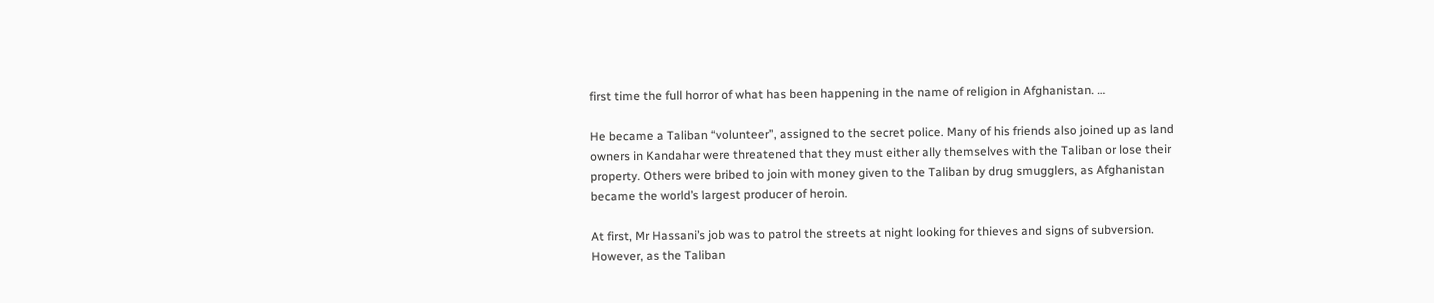first time the full horror of what has been happening in the name of religion in Afghanistan. …

He became a Taliban “volunteer”, assigned to the secret police. Many of his friends also joined up as land owners in Kandahar were threatened that they must either ally themselves with the Taliban or lose their property. Others were bribed to join with money given to the Taliban by drug smugglers, as Afghanistan became the world’s largest producer of heroin.

At first, Mr Hassani’s job was to patrol the streets at night looking for thieves and signs of subversion. However, as the Taliban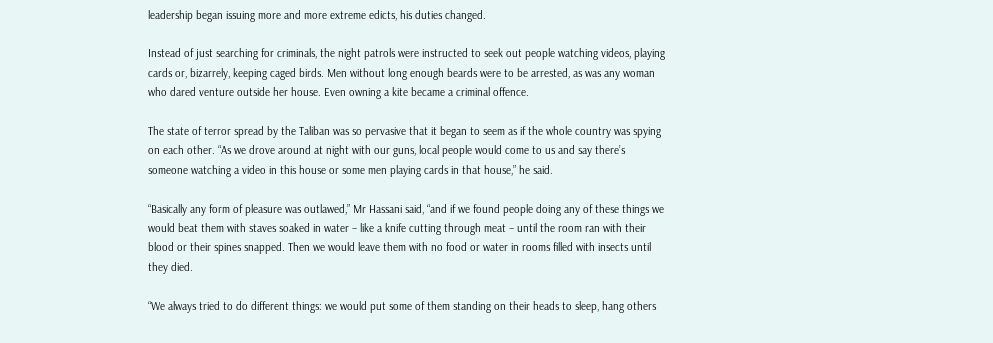leadership began issuing more and more extreme edicts, his duties changed.

Instead of just searching for criminals, the night patrols were instructed to seek out people watching videos, playing cards or, bizarrely, keeping caged birds. Men without long enough beards were to be arrested, as was any woman who dared venture outside her house. Even owning a kite became a criminal offence.

The state of terror spread by the Taliban was so pervasive that it began to seem as if the whole country was spying on each other. “As we drove around at night with our guns, local people would come to us and say there’s someone watching a video in this house or some men playing cards in that house,” he said.

“Basically any form of pleasure was outlawed,” Mr Hassani said, “and if we found people doing any of these things we would beat them with staves soaked in water – like a knife cutting through meat – until the room ran with their blood or their spines snapped. Then we would leave them with no food or water in rooms filled with insects until they died.

“We always tried to do different things: we would put some of them standing on their heads to sleep, hang others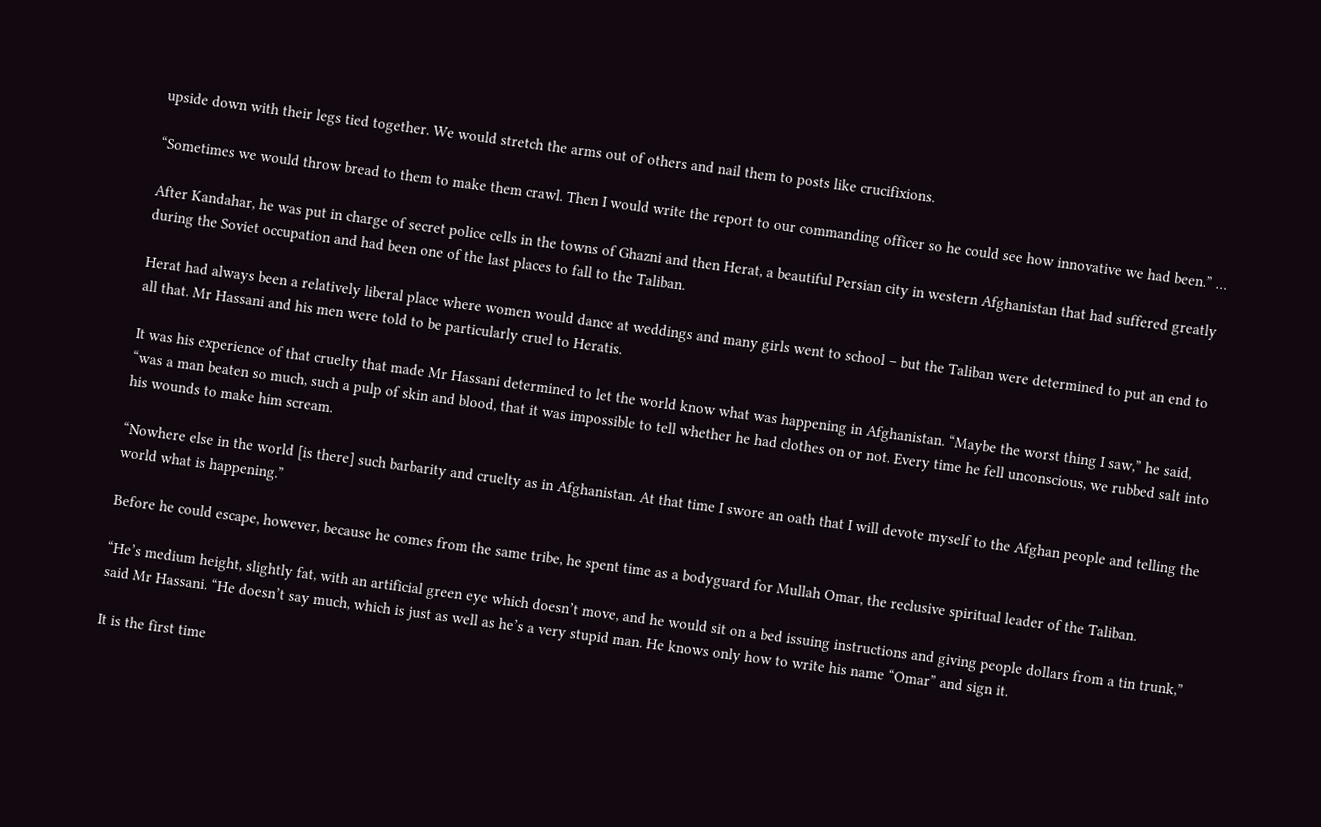upside down with their legs tied together. We would stretch the arms out of others and nail them to posts like crucifixions.

“Sometimes we would throw bread to them to make them crawl. Then I would write the report to our commanding officer so he could see how innovative we had been.” …

After Kandahar, he was put in charge of secret police cells in the towns of Ghazni and then Herat, a beautiful Persian city in western Afghanistan that had suffered greatly during the Soviet occupation and had been one of the last places to fall to the Taliban.

Herat had always been a relatively liberal place where women would dance at weddings and many girls went to school – but the Taliban were determined to put an end to all that. Mr Hassani and his men were told to be particularly cruel to Heratis.

It was his experience of that cruelty that made Mr Hassani determined to let the world know what was happening in Afghanistan. “Maybe the worst thing I saw,” he said, “was a man beaten so much, such a pulp of skin and blood, that it was impossible to tell whether he had clothes on or not. Every time he fell unconscious, we rubbed salt into his wounds to make him scream.

“Nowhere else in the world [is there] such barbarity and cruelty as in Afghanistan. At that time I swore an oath that I will devote myself to the Afghan people and telling the world what is happening.”

Before he could escape, however, because he comes from the same tribe, he spent time as a bodyguard for Mullah Omar, the reclusive spiritual leader of the Taliban.

“He’s medium height, slightly fat, with an artificial green eye which doesn’t move, and he would sit on a bed issuing instructions and giving people dollars from a tin trunk,” said Mr Hassani. “He doesn’t say much, which is just as well as he’s a very stupid man. He knows only how to write his name “Omar” and sign it.

It is the first time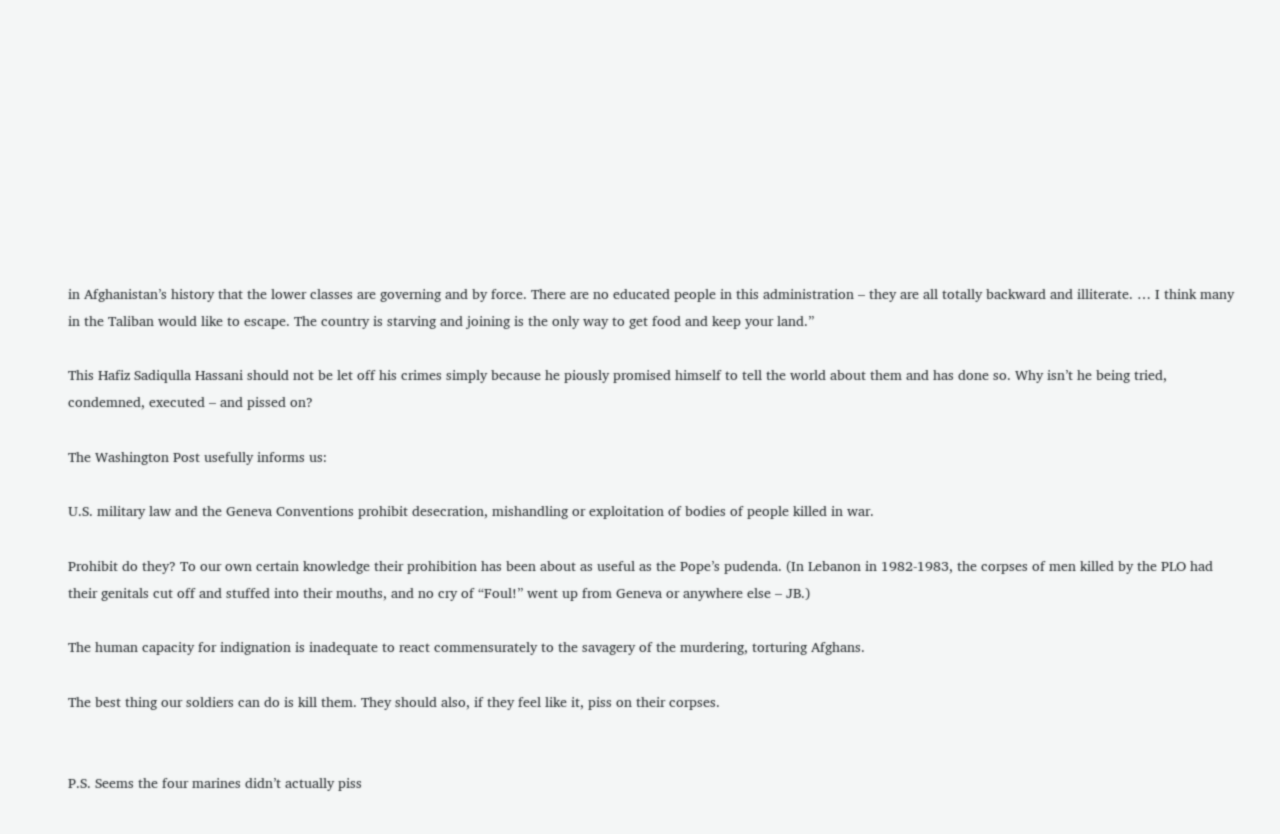in Afghanistan’s history that the lower classes are governing and by force. There are no educated people in this administration – they are all totally backward and illiterate. … I think many in the Taliban would like to escape. The country is starving and joining is the only way to get food and keep your land.”

This Hafiz Sadiqulla Hassani should not be let off his crimes simply because he piously promised himself to tell the world about them and has done so. Why isn’t he being tried, condemned, executed – and pissed on?

The Washington Post usefully informs us:

U.S. military law and the Geneva Conventions prohibit desecration, mishandling or exploitation of bodies of people killed in war.

Prohibit do they? To our own certain knowledge their prohibition has been about as useful as the Pope’s pudenda. (In Lebanon in 1982-1983, the corpses of men killed by the PLO had their genitals cut off and stuffed into their mouths, and no cry of “Foul!” went up from Geneva or anywhere else – JB.)

The human capacity for indignation is inadequate to react commensurately to the savagery of the murdering, torturing Afghans.

The best thing our soldiers can do is kill them. They should also, if they feel like it, piss on their corpses.


P.S. Seems the four marines didn’t actually piss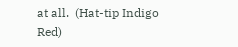at all.  (Hat-tip Indigo Red)